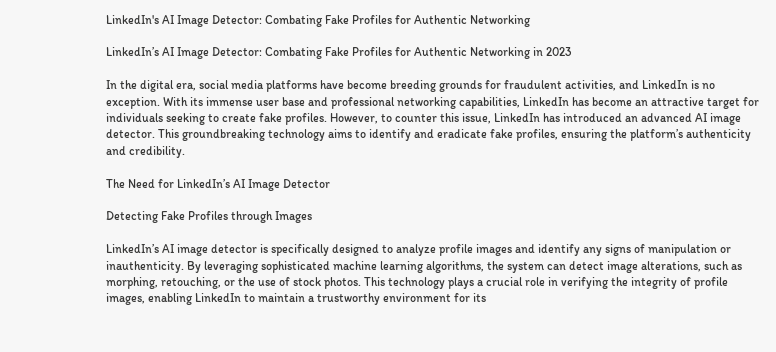LinkedIn's AI Image Detector: Combating Fake Profiles for Authentic Networking

LinkedIn’s AI Image Detector: Combating Fake Profiles for Authentic Networking in 2023

In the digital era, social media platforms have become breeding grounds for fraudulent activities, and LinkedIn is no exception. With its immense user base and professional networking capabilities, LinkedIn has become an attractive target for individuals seeking to create fake profiles. However, to counter this issue, LinkedIn has introduced an advanced AI image detector. This groundbreaking technology aims to identify and eradicate fake profiles, ensuring the platform’s authenticity and credibility.

The Need for LinkedIn’s AI Image Detector

Detecting Fake Profiles through Images

LinkedIn’s AI image detector is specifically designed to analyze profile images and identify any signs of manipulation or inauthenticity. By leveraging sophisticated machine learning algorithms, the system can detect image alterations, such as morphing, retouching, or the use of stock photos. This technology plays a crucial role in verifying the integrity of profile images, enabling LinkedIn to maintain a trustworthy environment for its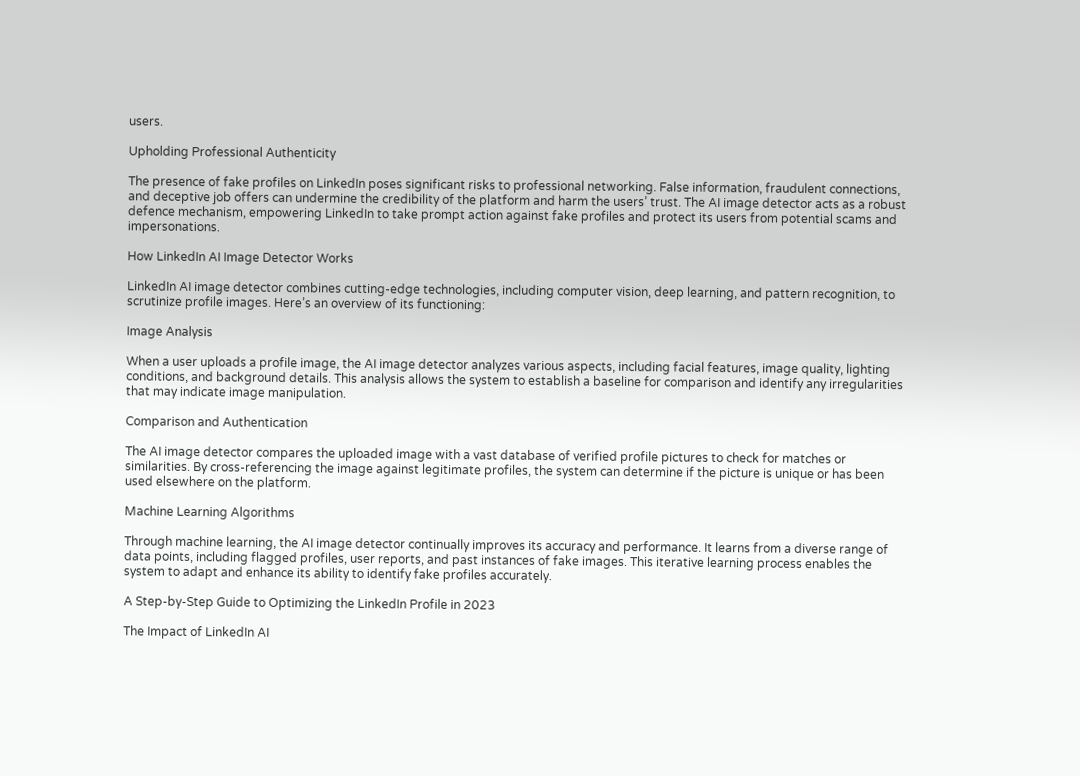users.

Upholding Professional Authenticity

The presence of fake profiles on LinkedIn poses significant risks to professional networking. False information, fraudulent connections, and deceptive job offers can undermine the credibility of the platform and harm the users’ trust. The AI image detector acts as a robust defence mechanism, empowering LinkedIn to take prompt action against fake profiles and protect its users from potential scams and impersonations.

How LinkedIn AI Image Detector Works

LinkedIn AI image detector combines cutting-edge technologies, including computer vision, deep learning, and pattern recognition, to scrutinize profile images. Here’s an overview of its functioning:

Image Analysis

When a user uploads a profile image, the AI image detector analyzes various aspects, including facial features, image quality, lighting conditions, and background details. This analysis allows the system to establish a baseline for comparison and identify any irregularities that may indicate image manipulation.

Comparison and Authentication

The AI image detector compares the uploaded image with a vast database of verified profile pictures to check for matches or similarities. By cross-referencing the image against legitimate profiles, the system can determine if the picture is unique or has been used elsewhere on the platform.

Machine Learning Algorithms

Through machine learning, the AI image detector continually improves its accuracy and performance. It learns from a diverse range of data points, including flagged profiles, user reports, and past instances of fake images. This iterative learning process enables the system to adapt and enhance its ability to identify fake profiles accurately.

A Step-by-Step Guide to Optimizing the LinkedIn Profile in 2023

The Impact of LinkedIn AI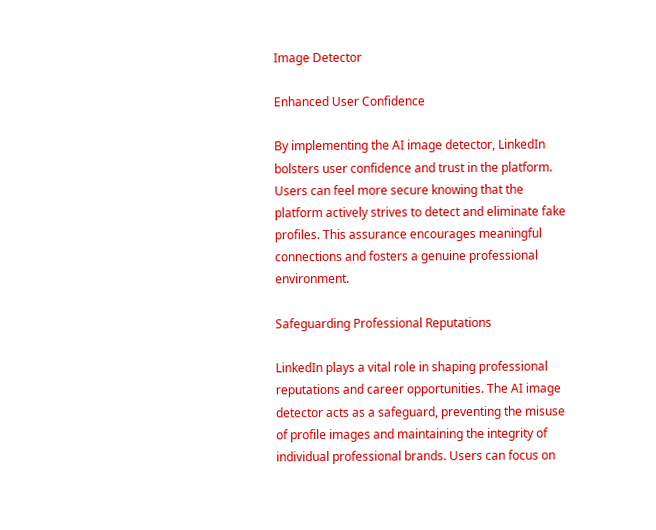Image Detector

Enhanced User Confidence

By implementing the AI image detector, LinkedIn bolsters user confidence and trust in the platform. Users can feel more secure knowing that the platform actively strives to detect and eliminate fake profiles. This assurance encourages meaningful connections and fosters a genuine professional environment.

Safeguarding Professional Reputations

LinkedIn plays a vital role in shaping professional reputations and career opportunities. The AI image detector acts as a safeguard, preventing the misuse of profile images and maintaining the integrity of individual professional brands. Users can focus on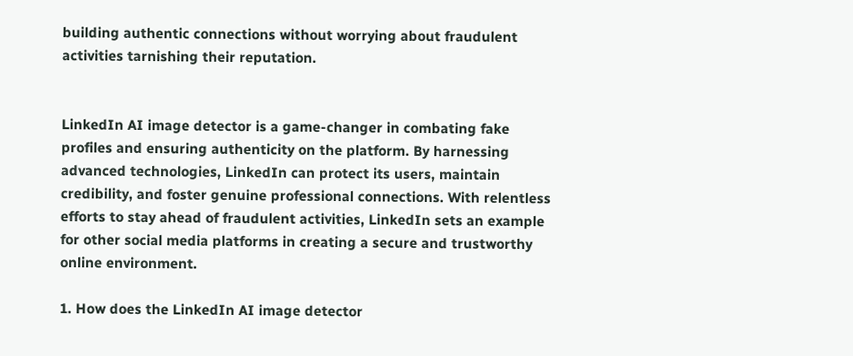building authentic connections without worrying about fraudulent activities tarnishing their reputation.


LinkedIn AI image detector is a game-changer in combating fake profiles and ensuring authenticity on the platform. By harnessing advanced technologies, LinkedIn can protect its users, maintain credibility, and foster genuine professional connections. With relentless efforts to stay ahead of fraudulent activities, LinkedIn sets an example for other social media platforms in creating a secure and trustworthy online environment.

1. How does the LinkedIn AI image detector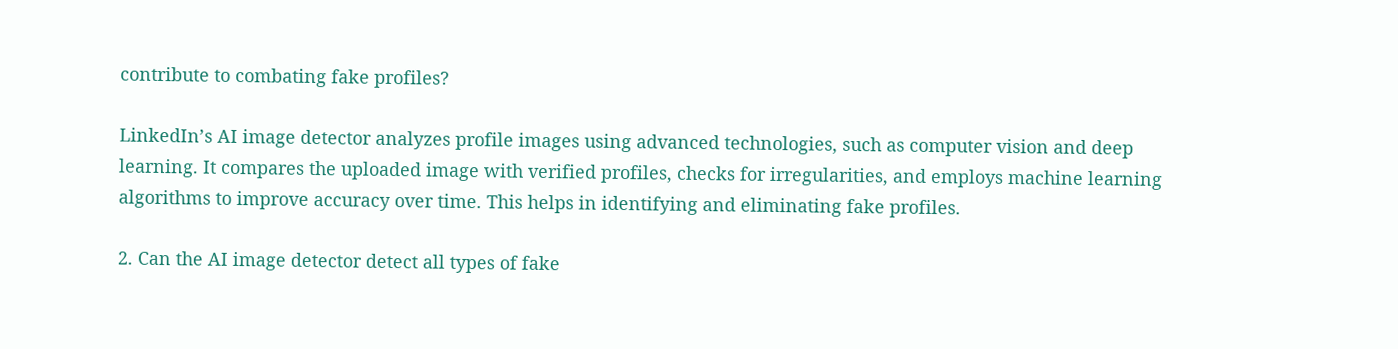contribute to combating fake profiles?

LinkedIn’s AI image detector analyzes profile images using advanced technologies, such as computer vision and deep learning. It compares the uploaded image with verified profiles, checks for irregularities, and employs machine learning algorithms to improve accuracy over time. This helps in identifying and eliminating fake profiles.

2. Can the AI image detector detect all types of fake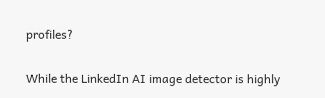profiles?

While the LinkedIn AI image detector is highly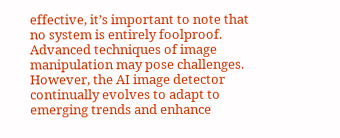effective, it’s important to note that no system is entirely foolproof. Advanced techniques of image manipulation may pose challenges. However, the AI image detector continually evolves to adapt to emerging trends and enhance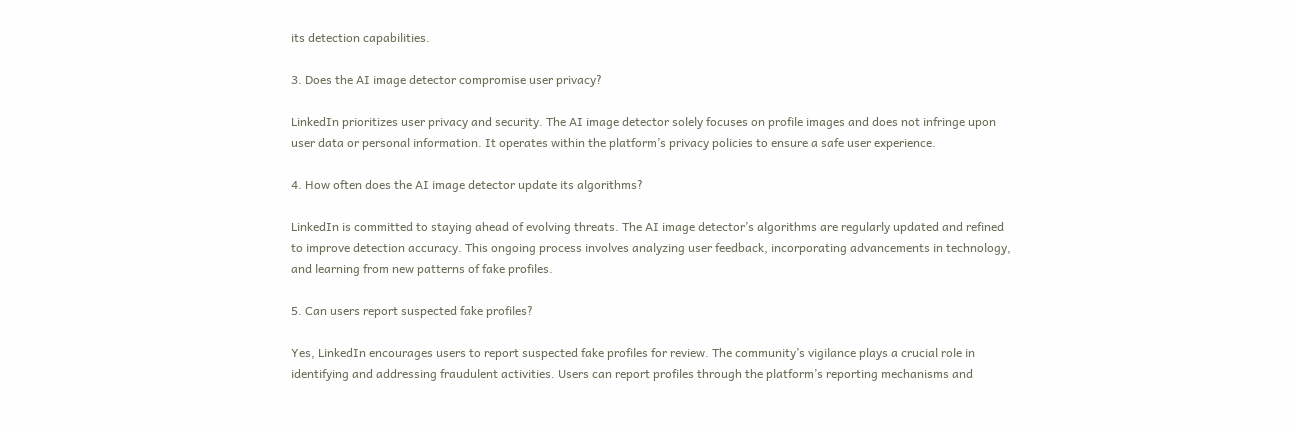its detection capabilities.

3. Does the AI image detector compromise user privacy?

LinkedIn prioritizes user privacy and security. The AI image detector solely focuses on profile images and does not infringe upon user data or personal information. It operates within the platform’s privacy policies to ensure a safe user experience.

4. How often does the AI image detector update its algorithms?

LinkedIn is committed to staying ahead of evolving threats. The AI image detector’s algorithms are regularly updated and refined to improve detection accuracy. This ongoing process involves analyzing user feedback, incorporating advancements in technology, and learning from new patterns of fake profiles.

5. Can users report suspected fake profiles?

Yes, LinkedIn encourages users to report suspected fake profiles for review. The community’s vigilance plays a crucial role in identifying and addressing fraudulent activities. Users can report profiles through the platform’s reporting mechanisms and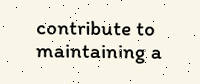contribute to maintaining a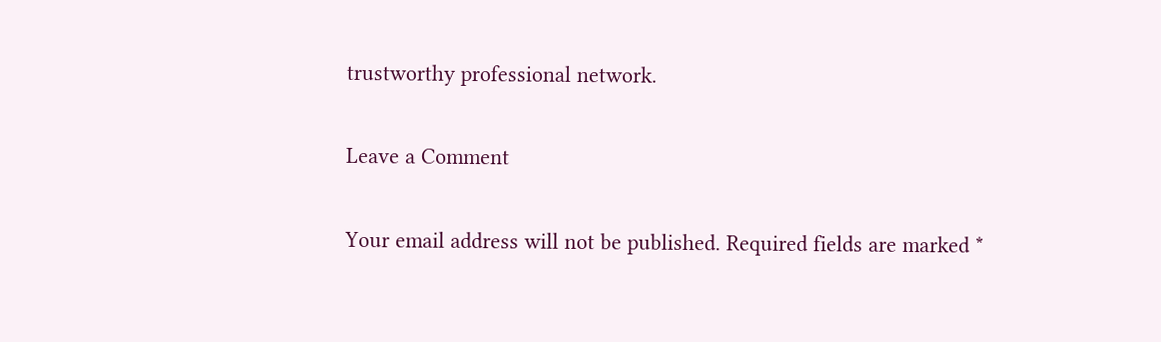trustworthy professional network.

Leave a Comment

Your email address will not be published. Required fields are marked *